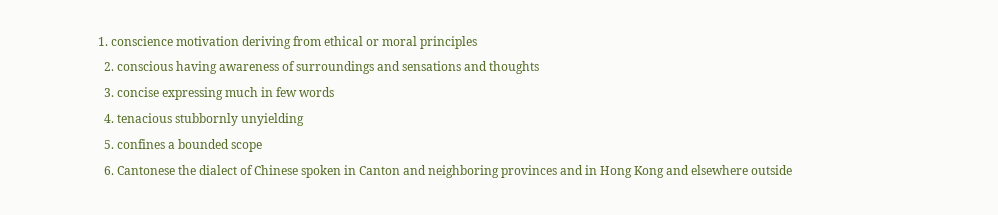1. conscience motivation deriving from ethical or moral principles
  2. conscious having awareness of surroundings and sensations and thoughts
  3. concise expressing much in few words
  4. tenacious stubbornly unyielding
  5. confines a bounded scope
  6. Cantonese the dialect of Chinese spoken in Canton and neighboring provinces and in Hong Kong and elsewhere outside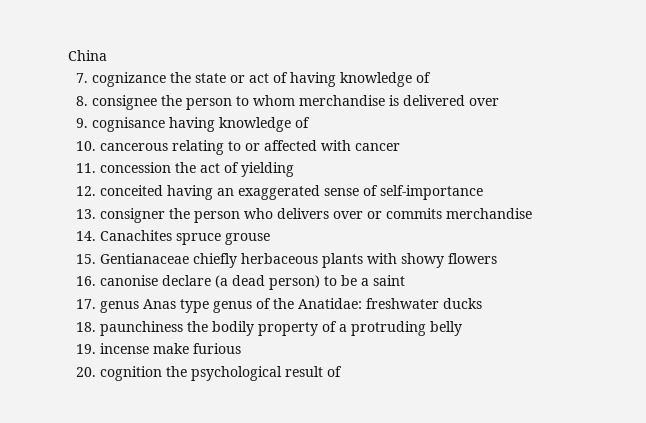China
  7. cognizance the state or act of having knowledge of
  8. consignee the person to whom merchandise is delivered over
  9. cognisance having knowledge of
  10. cancerous relating to or affected with cancer
  11. concession the act of yielding
  12. conceited having an exaggerated sense of self-importance
  13. consigner the person who delivers over or commits merchandise
  14. Canachites spruce grouse
  15. Gentianaceae chiefly herbaceous plants with showy flowers
  16. canonise declare (a dead person) to be a saint
  17. genus Anas type genus of the Anatidae: freshwater ducks
  18. paunchiness the bodily property of a protruding belly
  19. incense make furious
  20. cognition the psychological result of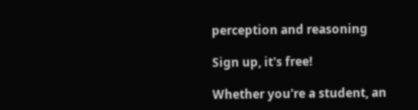perception and reasoning

Sign up, it's free!

Whether you're a student, an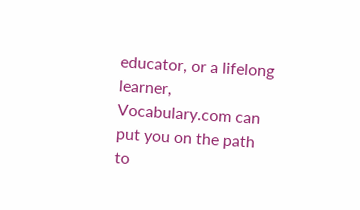educator, or a lifelong learner, Vocabulary.com can put you on the path to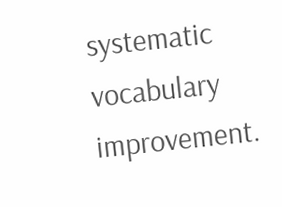systematic vocabulary improvement.